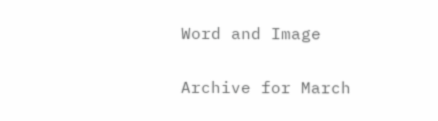Word and Image

Archive for March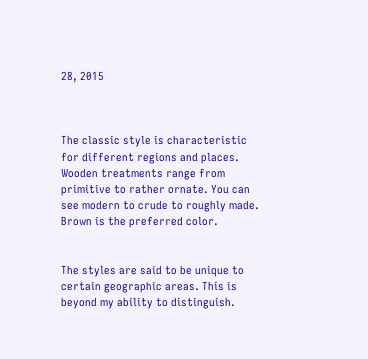28, 2015



The classic style is characteristic for different regions and places. Wooden treatments range from primitive to rather ornate. You can see modern to crude to roughly made. Brown is the preferred color.


The styles are said to be unique to certain geographic areas. This is beyond my ability to distinguish.